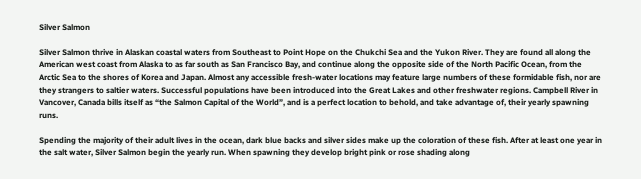Silver Salmon

Silver Salmon thrive in Alaskan coastal waters from Southeast to Point Hope on the Chukchi Sea and the Yukon River. They are found all along the American west coast from Alaska to as far south as San Francisco Bay, and continue along the opposite side of the North Pacific Ocean, from the Arctic Sea to the shores of Korea and Japan. Almost any accessible fresh-water locations may feature large numbers of these formidable fish, nor are they strangers to saltier waters. Successful populations have been introduced into the Great Lakes and other freshwater regions. Campbell River in Vancover, Canada bills itself as “the Salmon Capital of the World”, and is a perfect location to behold, and take advantage of, their yearly spawning runs.

Spending the majority of their adult lives in the ocean, dark blue backs and silver sides make up the coloration of these fish. After at least one year in the salt water, Silver Salmon begin the yearly run. When spawning they develop bright pink or rose shading along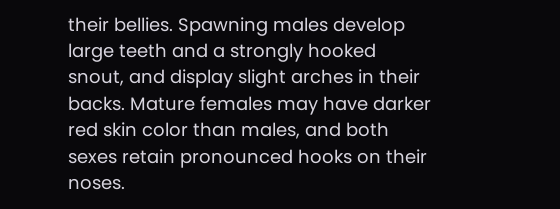their bellies. Spawning males develop large teeth and a strongly hooked snout, and display slight arches in their backs. Mature females may have darker red skin color than males, and both sexes retain pronounced hooks on their noses.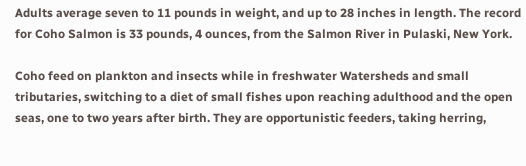Adults average seven to 11 pounds in weight, and up to 28 inches in length. The record for Coho Salmon is 33 pounds, 4 ounces, from the Salmon River in Pulaski, New York.

Coho feed on plankton and insects while in freshwater Watersheds and small tributaries, switching to a diet of small fishes upon reaching adulthood and the open seas, one to two years after birth. They are opportunistic feeders, taking herring,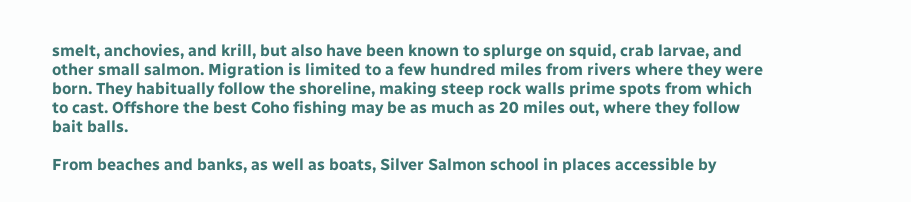smelt, anchovies, and krill, but also have been known to splurge on squid, crab larvae, and other small salmon. Migration is limited to a few hundred miles from rivers where they were born. They habitually follow the shoreline, making steep rock walls prime spots from which to cast. Offshore the best Coho fishing may be as much as 20 miles out, where they follow bait balls.

From beaches and banks, as well as boats, Silver Salmon school in places accessible by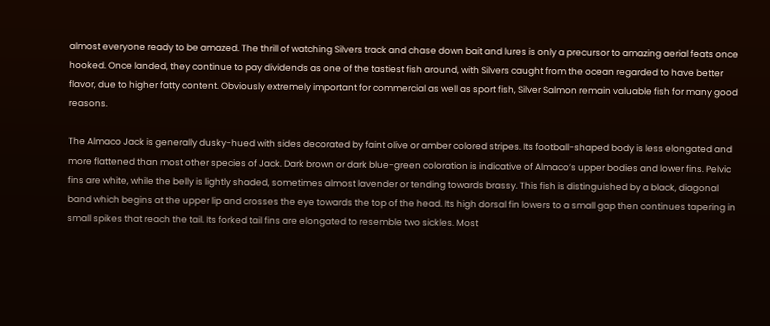almost everyone ready to be amazed. The thrill of watching Silvers track and chase down bait and lures is only a precursor to amazing aerial feats once hooked. Once landed, they continue to pay dividends as one of the tastiest fish around, with Silvers caught from the ocean regarded to have better flavor, due to higher fatty content. Obviously extremely important for commercial as well as sport fish, Silver Salmon remain valuable fish for many good reasons.

The Almaco Jack is generally dusky-hued with sides decorated by faint olive or amber colored stripes. Its football-shaped body is less elongated and more flattened than most other species of Jack. Dark brown or dark blue-green coloration is indicative of Almaco’s upper bodies and lower fins. Pelvic fins are white, while the belly is lightly shaded, sometimes almost lavender or tending towards brassy. This fish is distinguished by a black, diagonal band which begins at the upper lip and crosses the eye towards the top of the head. Its high dorsal fin lowers to a small gap then continues tapering in small spikes that reach the tail. Its forked tail fins are elongated to resemble two sickles. Most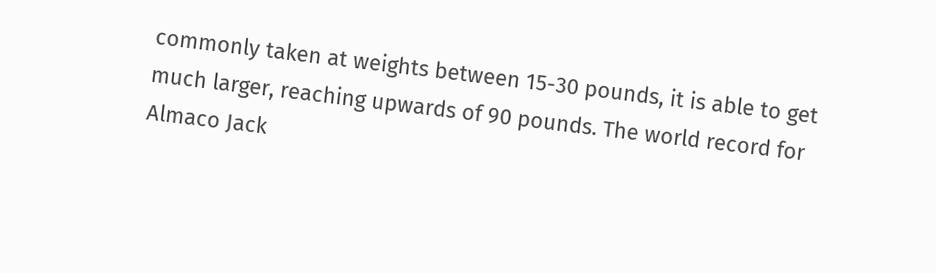commonly taken at weights between 15-30 pounds, it is able to get much larger, reaching upwards of 90 pounds. The world record for Almaco Jack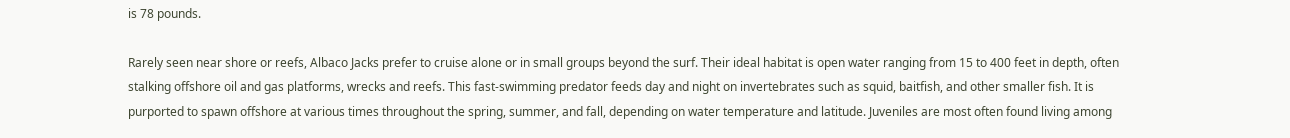is 78 pounds.

Rarely seen near shore or reefs, Albaco Jacks prefer to cruise alone or in small groups beyond the surf. Their ideal habitat is open water ranging from 15 to 400 feet in depth, often stalking offshore oil and gas platforms, wrecks and reefs. This fast-swimming predator feeds day and night on invertebrates such as squid, baitfish, and other smaller fish. It is purported to spawn offshore at various times throughout the spring, summer, and fall, depending on water temperature and latitude. Juveniles are most often found living among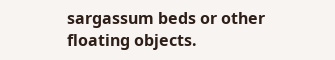sargassum beds or other floating objects.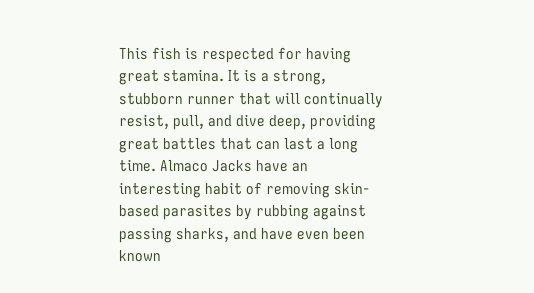This fish is respected for having great stamina. It is a strong, stubborn runner that will continually resist, pull, and dive deep, providing great battles that can last a long time. Almaco Jacks have an interesting habit of removing skin-based parasites by rubbing against passing sharks, and have even been known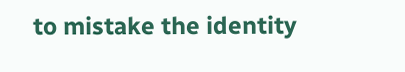to mistake the identity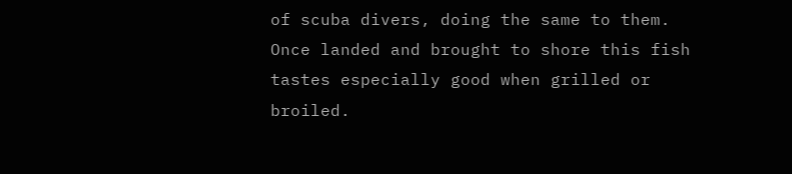of scuba divers, doing the same to them. Once landed and brought to shore this fish tastes especially good when grilled or broiled.